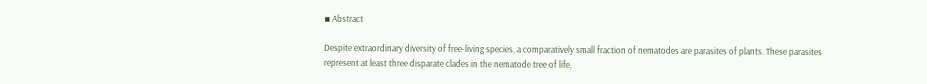▪ Abstract

Despite extraordinary diversity of free-living species, a comparatively small fraction of nematodes are parasites of plants. These parasites represent at least three disparate clades in the nematode tree of life,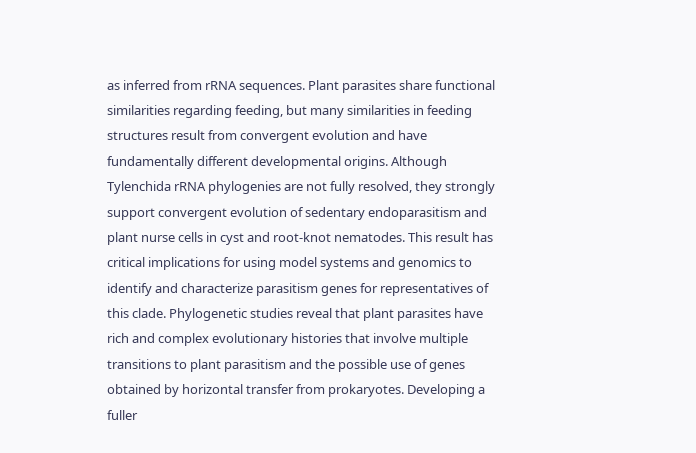as inferred from rRNA sequences. Plant parasites share functional similarities regarding feeding, but many similarities in feeding structures result from convergent evolution and have fundamentally different developmental origins. Although Tylenchida rRNA phylogenies are not fully resolved, they strongly support convergent evolution of sedentary endoparasitism and plant nurse cells in cyst and root-knot nematodes. This result has critical implications for using model systems and genomics to identify and characterize parasitism genes for representatives of this clade. Phylogenetic studies reveal that plant parasites have rich and complex evolutionary histories that involve multiple transitions to plant parasitism and the possible use of genes obtained by horizontal transfer from prokaryotes. Developing a fuller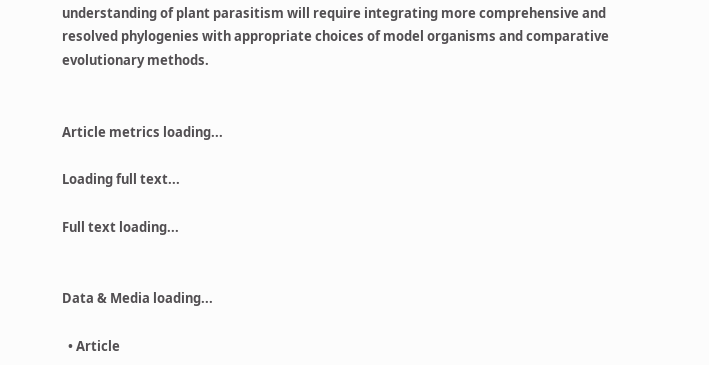understanding of plant parasitism will require integrating more comprehensive and resolved phylogenies with appropriate choices of model organisms and comparative evolutionary methods.


Article metrics loading...

Loading full text...

Full text loading...


Data & Media loading...

  • Article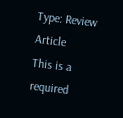Type: Review Article
This is a required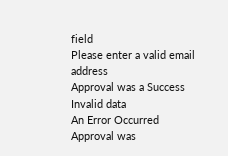field
Please enter a valid email address
Approval was a Success
Invalid data
An Error Occurred
Approval was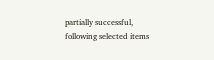partially successful, following selected items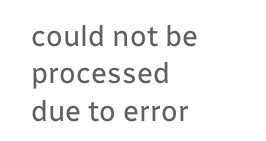could not be processed due to error